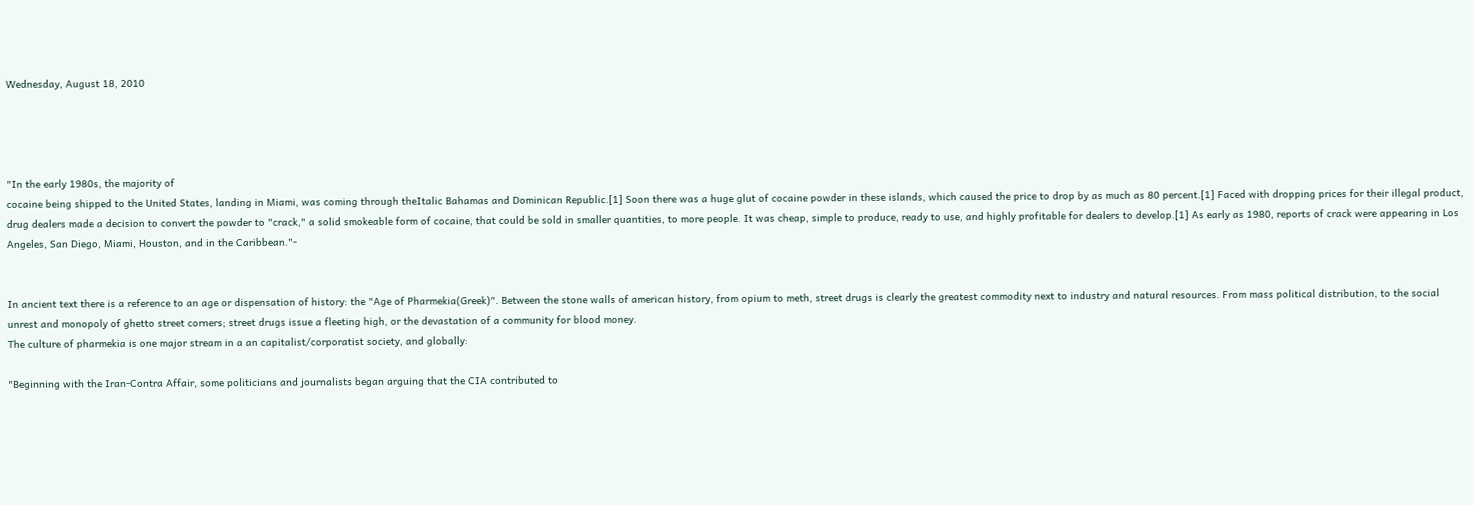Wednesday, August 18, 2010




"In the early 1980s, the majority of
cocaine being shipped to the United States, landing in Miami, was coming through theItalic Bahamas and Dominican Republic.[1] Soon there was a huge glut of cocaine powder in these islands, which caused the price to drop by as much as 80 percent.[1] Faced with dropping prices for their illegal product, drug dealers made a decision to convert the powder to "crack," a solid smokeable form of cocaine, that could be sold in smaller quantities, to more people. It was cheap, simple to produce, ready to use, and highly profitable for dealers to develop.[1] As early as 1980, reports of crack were appearing in Los Angeles, San Diego, Miami, Houston, and in the Caribbean."-


In ancient text there is a reference to an age or dispensation of history: the "Age of Pharmekia(Greek)". Between the stone walls of american history, from opium to meth, street drugs is clearly the greatest commodity next to industry and natural resources. From mass political distribution, to the social unrest and monopoly of ghetto street corners; street drugs issue a fleeting high, or the devastation of a community for blood money.
The culture of pharmekia is one major stream in a an capitalist/corporatist society, and globally:

"Beginning with the Iran-Contra Affair, some politicians and journalists began arguing that the CIA contributed to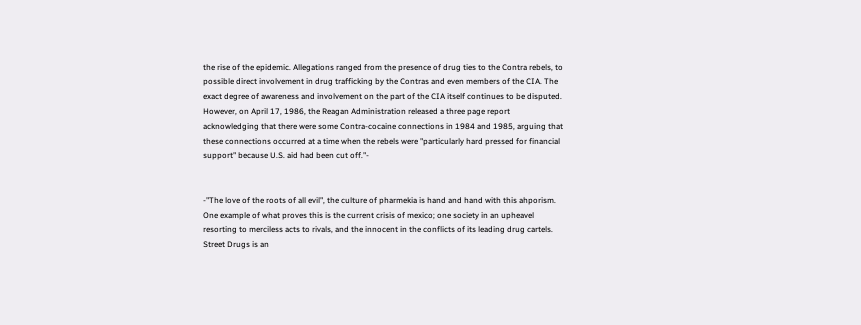the rise of the epidemic. Allegations ranged from the presence of drug ties to the Contra rebels, to possible direct involvement in drug trafficking by the Contras and even members of the CIA. The exact degree of awareness and involvement on the part of the CIA itself continues to be disputed. However, on April 17, 1986, the Reagan Administration released a three page report acknowledging that there were some Contra-cocaine connections in 1984 and 1985, arguing that these connections occurred at a time when the rebels were "particularly hard pressed for financial support" because U.S. aid had been cut off."-


-"The love of the roots of all evil", the culture of pharmekia is hand and hand with this ahporism. One example of what proves this is the current crisis of mexico; one society in an upheavel resorting to merciless acts to rivals, and the innocent in the conflicts of its leading drug cartels. Street Drugs is an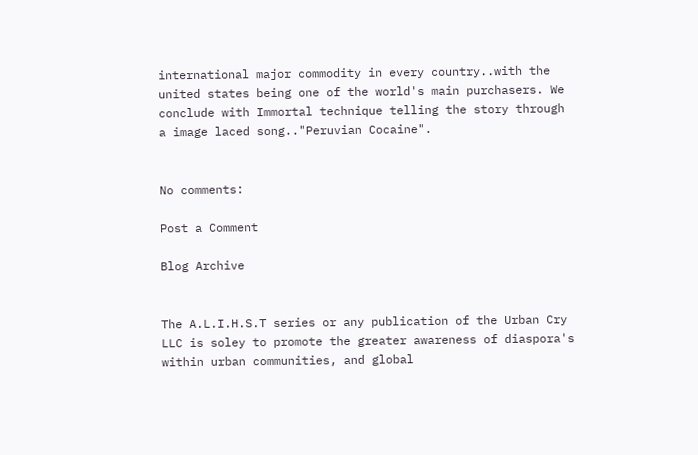international major commodity in every country..with the united states being one of the world's main purchasers. We conclude with Immortal technique telling the story through a image laced song.."Peruvian Cocaine".


No comments:

Post a Comment

Blog Archive


The A.L.I.H.S.T series or any publication of the Urban Cry LLC is soley to promote the greater awareness of diaspora's within urban communities, and global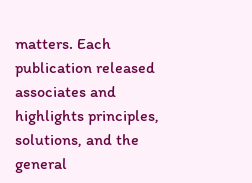matters. Each publication released associates and highlights principles, solutions, and the general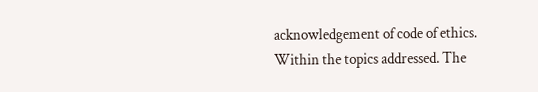acknowledgement of code of ethics. Within the topics addressed. The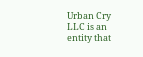Urban Cry LLC is an entity that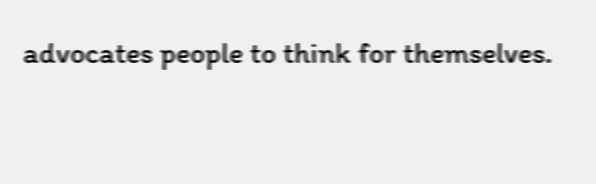advocates people to think for themselves.